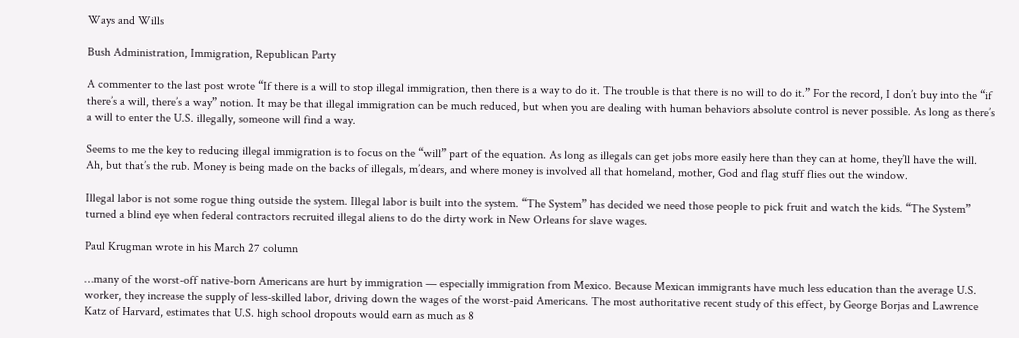Ways and Wills

Bush Administration, Immigration, Republican Party

A commenter to the last post wrote “If there is a will to stop illegal immigration, then there is a way to do it. The trouble is that there is no will to do it.” For the record, I don’t buy into the “if there’s a will, there’s a way” notion. It may be that illegal immigration can be much reduced, but when you are dealing with human behaviors absolute control is never possible. As long as there’s a will to enter the U.S. illegally, someone will find a way.

Seems to me the key to reducing illegal immigration is to focus on the “will” part of the equation. As long as illegals can get jobs more easily here than they can at home, they’ll have the will. Ah, but that’s the rub. Money is being made on the backs of illegals, m’dears, and where money is involved all that homeland, mother, God and flag stuff flies out the window.

Illegal labor is not some rogue thing outside the system. Illegal labor is built into the system. “The System” has decided we need those people to pick fruit and watch the kids. “The System” turned a blind eye when federal contractors recruited illegal aliens to do the dirty work in New Orleans for slave wages.

Paul Krugman wrote in his March 27 column

…many of the worst-off native-born Americans are hurt by immigration — especially immigration from Mexico. Because Mexican immigrants have much less education than the average U.S. worker, they increase the supply of less-skilled labor, driving down the wages of the worst-paid Americans. The most authoritative recent study of this effect, by George Borjas and Lawrence Katz of Harvard, estimates that U.S. high school dropouts would earn as much as 8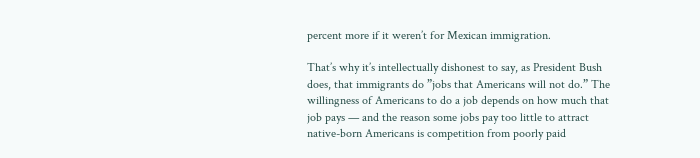percent more if it weren’t for Mexican immigration.

That’s why it’s intellectually dishonest to say, as President Bush does, that immigrants do ”jobs that Americans will not do.” The willingness of Americans to do a job depends on how much that job pays — and the reason some jobs pay too little to attract native-born Americans is competition from poorly paid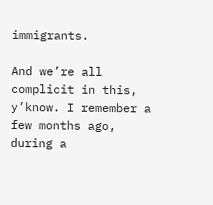immigrants.

And we’re all complicit in this, y’know. I remember a few months ago, during a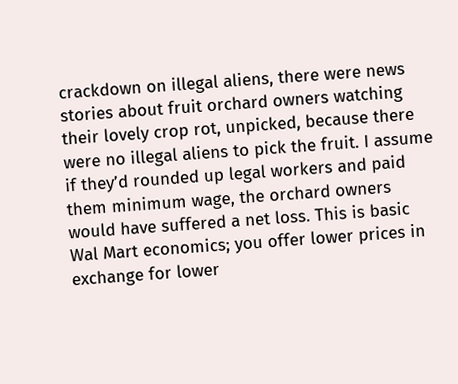crackdown on illegal aliens, there were news stories about fruit orchard owners watching their lovely crop rot, unpicked, because there were no illegal aliens to pick the fruit. I assume if they’d rounded up legal workers and paid them minimum wage, the orchard owners would have suffered a net loss. This is basic Wal Mart economics; you offer lower prices in exchange for lower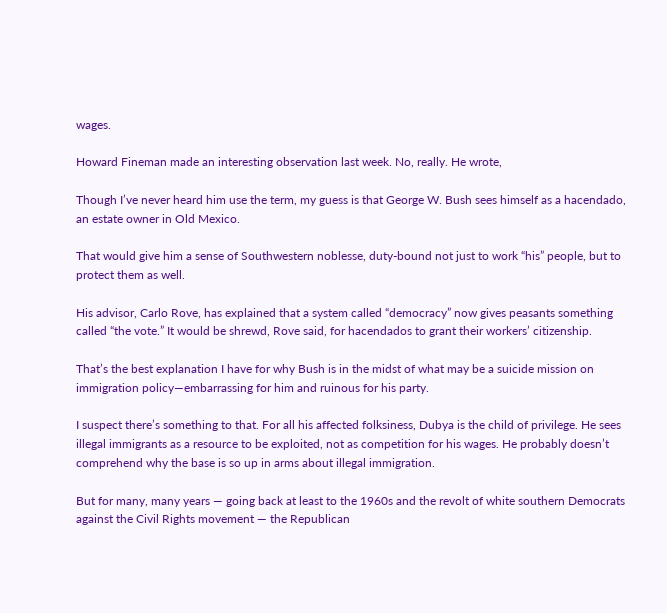wages.

Howard Fineman made an interesting observation last week. No, really. He wrote,

Though I’ve never heard him use the term, my guess is that George W. Bush sees himself as a hacendado, an estate owner in Old Mexico.

That would give him a sense of Southwestern noblesse, duty-bound not just to work “his” people, but to protect them as well.

His advisor, Carlo Rove, has explained that a system called “democracy” now gives peasants something called “the vote.” It would be shrewd, Rove said, for hacendados to grant their workers’ citizenship.

That’s the best explanation I have for why Bush is in the midst of what may be a suicide mission on immigration policy—embarrassing for him and ruinous for his party.

I suspect there’s something to that. For all his affected folksiness, Dubya is the child of privilege. He sees illegal immigrants as a resource to be exploited, not as competition for his wages. He probably doesn’t comprehend why the base is so up in arms about illegal immigration.

But for many, many years — going back at least to the 1960s and the revolt of white southern Democrats against the Civil Rights movement — the Republican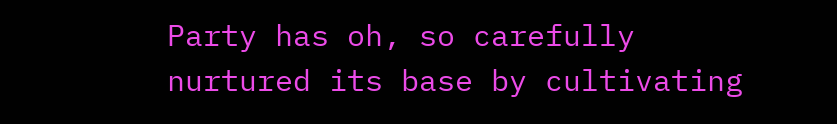Party has oh, so carefully nurtured its base by cultivating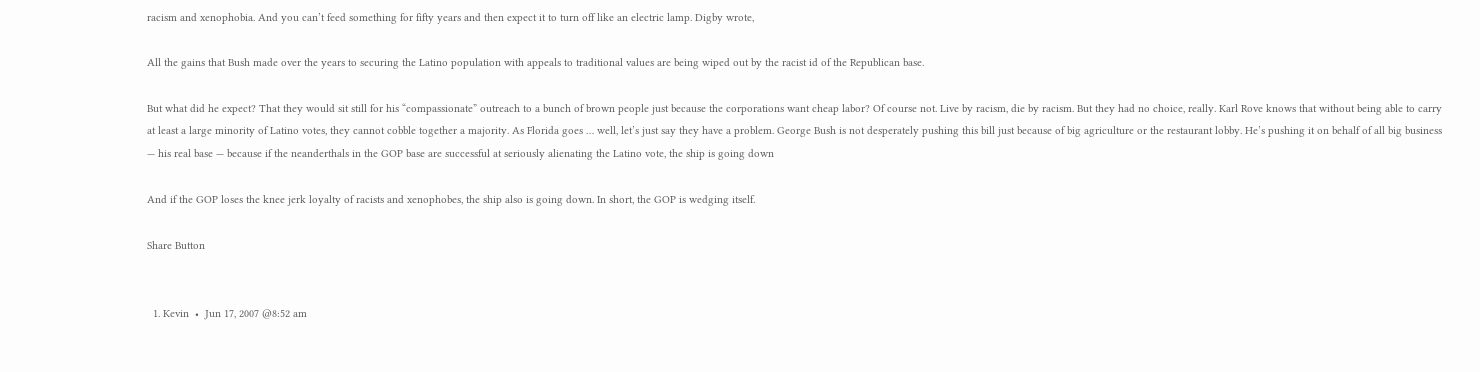racism and xenophobia. And you can’t feed something for fifty years and then expect it to turn off like an electric lamp. Digby wrote,

All the gains that Bush made over the years to securing the Latino population with appeals to traditional values are being wiped out by the racist id of the Republican base.

But what did he expect? That they would sit still for his “compassionate” outreach to a bunch of brown people just because the corporations want cheap labor? Of course not. Live by racism, die by racism. But they had no choice, really. Karl Rove knows that without being able to carry at least a large minority of Latino votes, they cannot cobble together a majority. As Florida goes … well, let’s just say they have a problem. George Bush is not desperately pushing this bill just because of big agriculture or the restaurant lobby. He’s pushing it on behalf of all big business — his real base — because if the neanderthals in the GOP base are successful at seriously alienating the Latino vote, the ship is going down

And if the GOP loses the knee jerk loyalty of racists and xenophobes, the ship also is going down. In short, the GOP is wedging itself.

Share Button


  1. Kevin  •  Jun 17, 2007 @8:52 am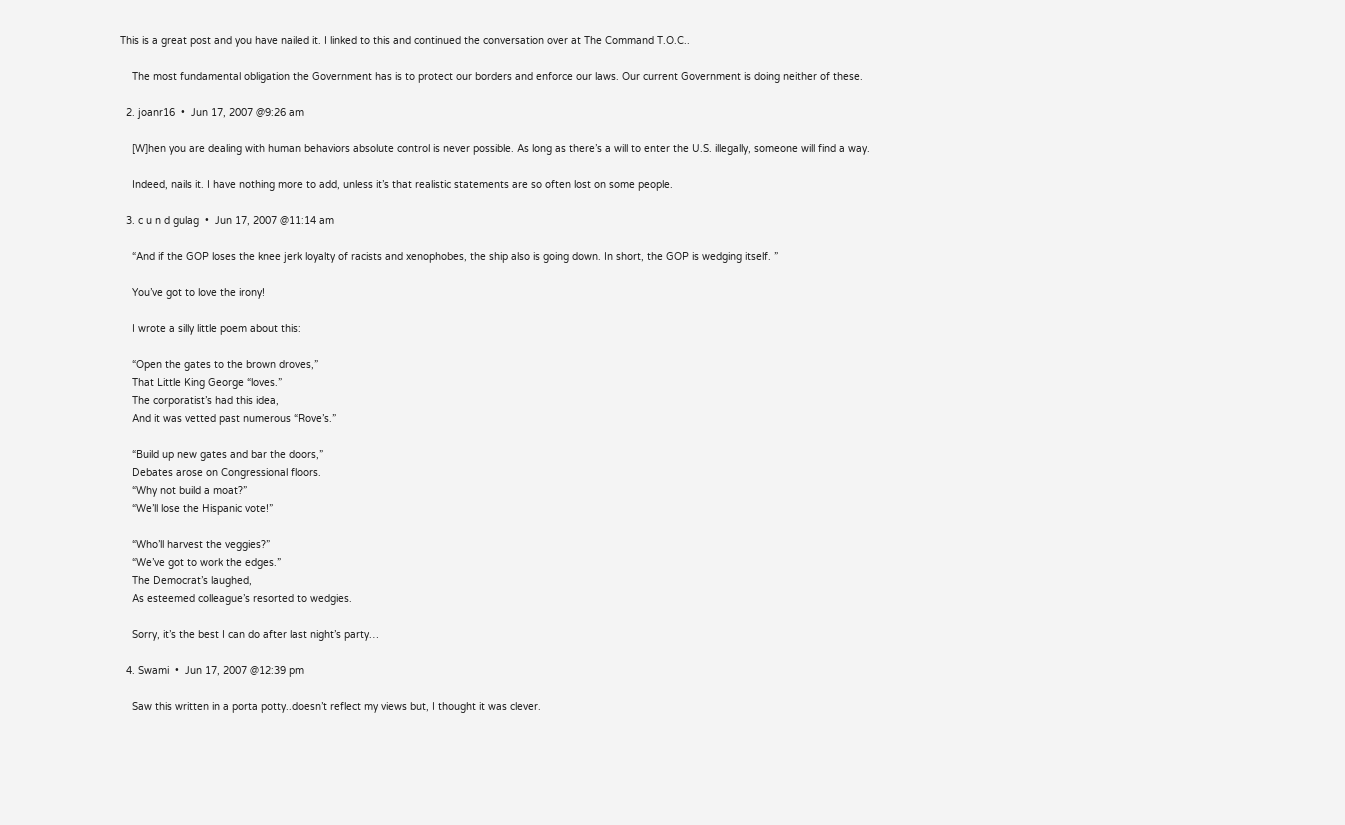This is a great post and you have nailed it. I linked to this and continued the conversation over at The Command T.O.C..

    The most fundamental obligation the Government has is to protect our borders and enforce our laws. Our current Government is doing neither of these.

  2. joanr16  •  Jun 17, 2007 @9:26 am

    [W]hen you are dealing with human behaviors absolute control is never possible. As long as there’s a will to enter the U.S. illegally, someone will find a way.

    Indeed, nails it. I have nothing more to add, unless it’s that realistic statements are so often lost on some people.

  3. c u n d gulag  •  Jun 17, 2007 @11:14 am

    “And if the GOP loses the knee jerk loyalty of racists and xenophobes, the ship also is going down. In short, the GOP is wedging itself. ”

    You’ve got to love the irony!

    I wrote a silly little poem about this:

    “Open the gates to the brown droves,”
    That Little King George “loves.”
    The corporatist’s had this idea,
    And it was vetted past numerous “Rove’s.”

    “Build up new gates and bar the doors,”
    Debates arose on Congressional floors.
    “Why not build a moat?”
    “We’ll lose the Hispanic vote!”

    “Who’ll harvest the veggies?”
    “We’ve got to work the edges.”
    The Democrat’s laughed,
    As esteemed colleague’s resorted to wedgies.

    Sorry, it’s the best I can do after last night’s party…

  4. Swami  •  Jun 17, 2007 @12:39 pm

    Saw this written in a porta potty..doesn’t reflect my views but, I thought it was clever.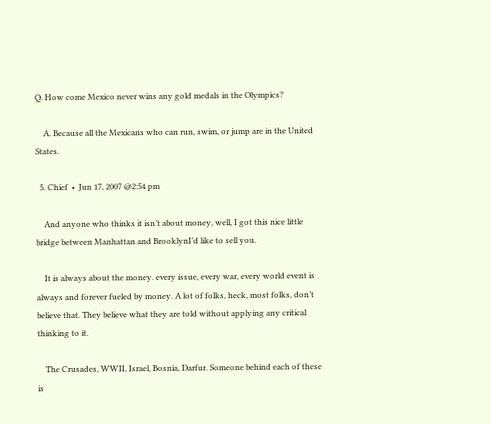Q. How come Mexico never wins any gold medals in the Olympics?

    A. Because all the Mexicans who can run, swim, or jump are in the United States.

  5. Chief  •  Jun 17, 2007 @2:54 pm

    And anyone who thinks it isn’t about money, well, I got this nice little bridge between Manhattan and BrooklynI’d like to sell you.

    It is always about the money. every issue, every war, every world event is always and forever fueled by money. A lot of folks, heck, most folks, don’t believe that. They believe what they are told without applying any critical thinking to it.

    The Crusades, WWII, Israel, Bosnia, Darfur. Someone behind each of these is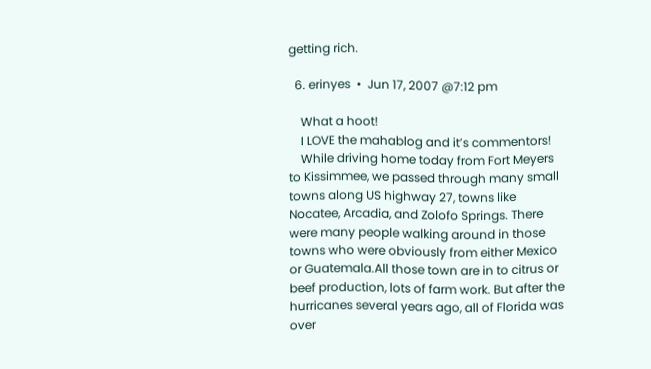getting rich.

  6. erinyes  •  Jun 17, 2007 @7:12 pm

    What a hoot!
    I LOVE the mahablog and it’s commentors!
    While driving home today from Fort Meyers to Kissimmee, we passed through many small towns along US highway 27, towns like Nocatee, Arcadia, and Zolofo Springs. There were many people walking around in those towns who were obviously from either Mexico or Guatemala.All those town are in to citrus or beef production, lots of farm work. But after the hurricanes several years ago, all of Florida was over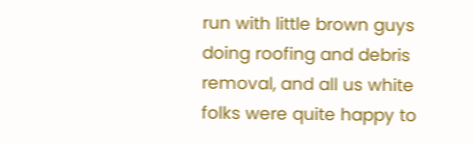run with little brown guys doing roofing and debris removal, and all us white folks were quite happy to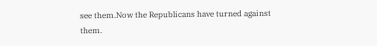see them.Now the Republicans have turned against them.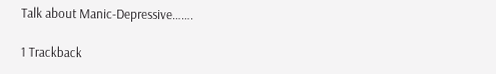Talk about Manic-Depressive…….

1 Trackback